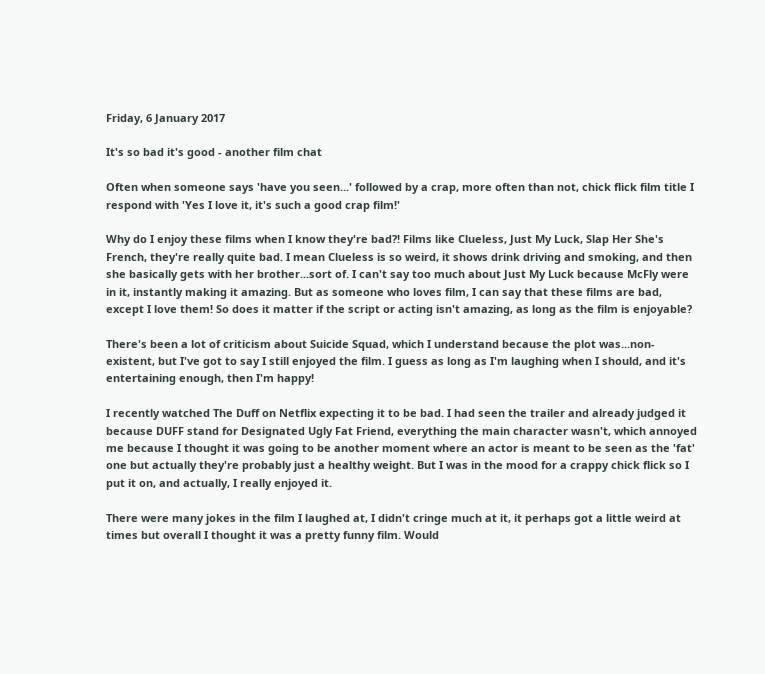Friday, 6 January 2017

It's so bad it's good - another film chat

Often when someone says 'have you seen...' followed by a crap, more often than not, chick flick film title I respond with 'Yes I love it, it's such a good crap film!'

Why do I enjoy these films when I know they're bad?! Films like Clueless, Just My Luck, Slap Her She's French, they're really quite bad. I mean Clueless is so weird, it shows drink driving and smoking, and then she basically gets with her brother...sort of. I can't say too much about Just My Luck because McFly were in it, instantly making it amazing. But as someone who loves film, I can say that these films are bad, except I love them! So does it matter if the script or acting isn't amazing, as long as the film is enjoyable?

There's been a lot of criticism about Suicide Squad, which I understand because the plot was...non-existent, but I've got to say I still enjoyed the film. I guess as long as I'm laughing when I should, and it's entertaining enough, then I'm happy!

I recently watched The Duff on Netflix expecting it to be bad. I had seen the trailer and already judged it because DUFF stand for Designated Ugly Fat Friend, everything the main character wasn't, which annoyed me because I thought it was going to be another moment where an actor is meant to be seen as the 'fat' one but actually they're probably just a healthy weight. But I was in the mood for a crappy chick flick so I put it on, and actually, I really enjoyed it.

There were many jokes in the film I laughed at, I didn't cringe much at it, it perhaps got a little weird at times but overall I thought it was a pretty funny film. Would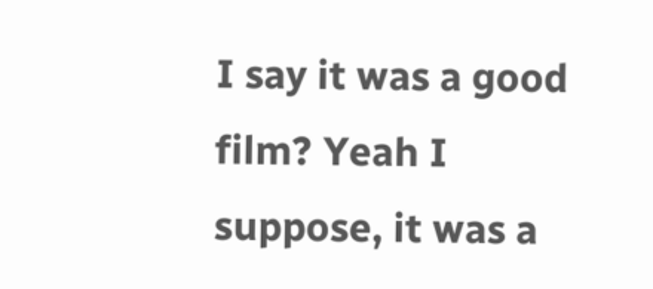I say it was a good film? Yeah I suppose, it was a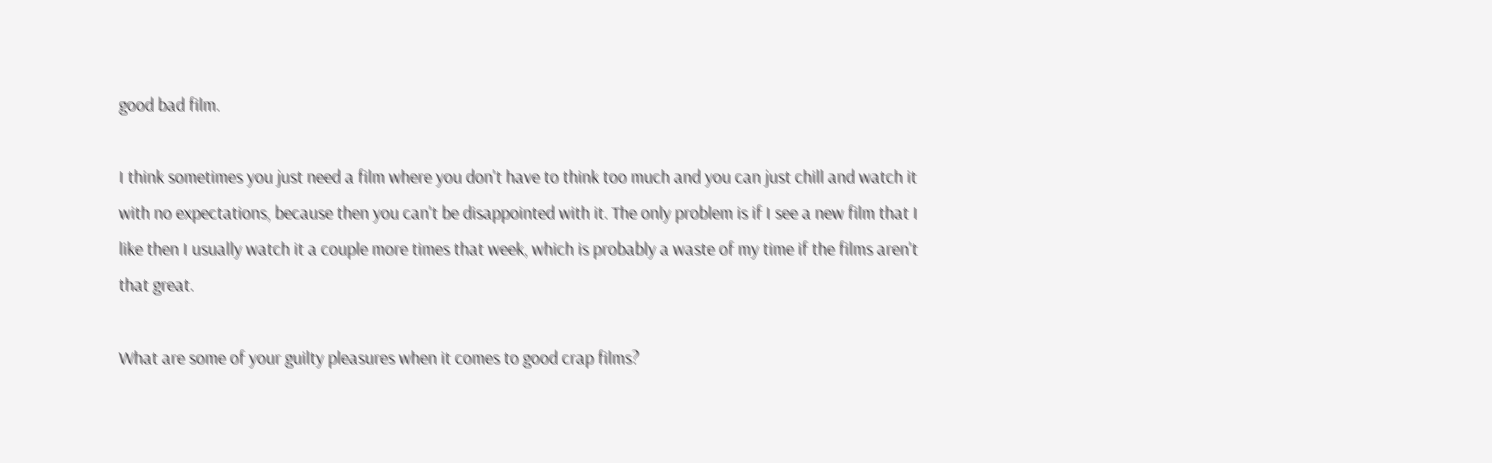good bad film.

I think sometimes you just need a film where you don't have to think too much and you can just chill and watch it with no expectations, because then you can't be disappointed with it. The only problem is if I see a new film that I like then I usually watch it a couple more times that week, which is probably a waste of my time if the films aren't that great.

What are some of your guilty pleasures when it comes to good crap films?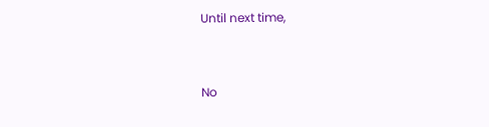Until next time,


No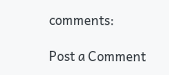comments:

Post a Comment